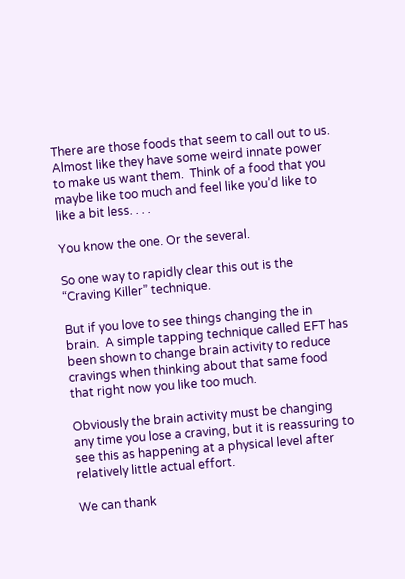There are those foods that seem to call out to us.  Almost like they have some weird innate power to make us want them.  Think of a food that you maybe like too much and feel like you’d like to like a bit less. . . .

You know the one. Or the several.

So one way to rapidly clear this out is the “Craving Killer” technique.

But if you love to see things changing the in brain.  A simple tapping technique called EFT has been shown to change brain activity to reduce cravings when thinking about that same food that right now you like too much.

Obviously the brain activity must be changing any time you lose a craving, but it is reassuring to see this as happening at a physical level after relatively little actual effort.

We can thank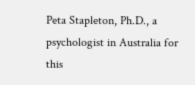Peta Stapleton, Ph.D., a psychologist in Australia for this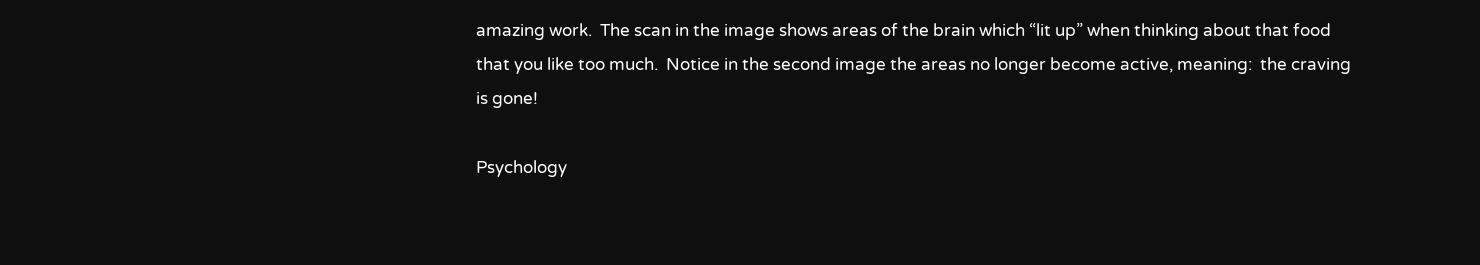amazing work.  The scan in the image shows areas of the brain which “lit up” when thinking about that food that you like too much.  Notice in the second image the areas no longer become active, meaning:  the craving is gone!

Psychology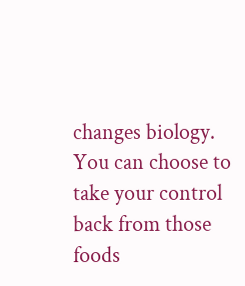changes biology.  You can choose to take your control back from those foods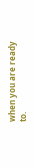when you are ready to.